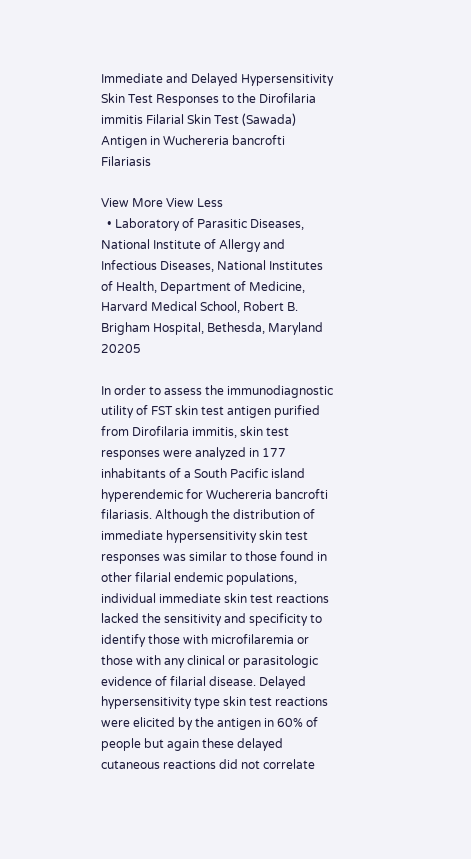Immediate and Delayed Hypersensitivity Skin Test Responses to the Dirofilaria immitis Filarial Skin Test (Sawada) Antigen in Wuchereria bancrofti Filariasis

View More View Less
  • Laboratory of Parasitic Diseases, National Institute of Allergy and Infectious Diseases, National Institutes of Health, Department of Medicine, Harvard Medical School, Robert B. Brigham Hospital, Bethesda, Maryland 20205

In order to assess the immunodiagnostic utility of FST skin test antigen purified from Dirofilaria immitis, skin test responses were analyzed in 177 inhabitants of a South Pacific island hyperendemic for Wuchereria bancrofti filariasis. Although the distribution of immediate hypersensitivity skin test responses was similar to those found in other filarial endemic populations, individual immediate skin test reactions lacked the sensitivity and specificity to identify those with microfilaremia or those with any clinical or parasitologic evidence of filarial disease. Delayed hypersensitivity type skin test reactions were elicited by the antigen in 60% of people but again these delayed cutaneous reactions did not correlate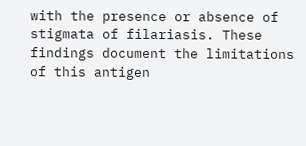with the presence or absence of stigmata of filariasis. These findings document the limitations of this antigen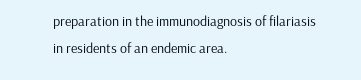preparation in the immunodiagnosis of filariasis in residents of an endemic area.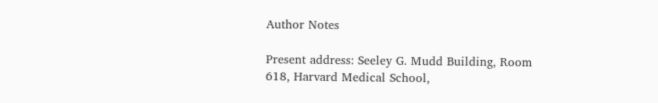Author Notes

Present address: Seeley G. Mudd Building, Room 618, Harvard Medical School,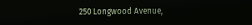250 Longwood Avenue,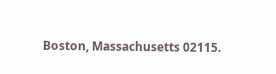Boston, Massachusetts 02115.